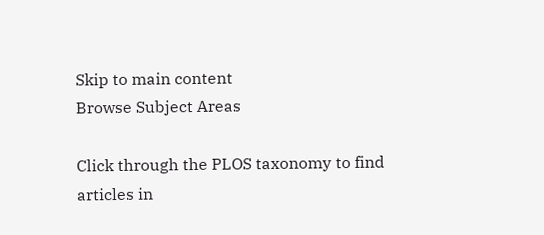Skip to main content
Browse Subject Areas

Click through the PLOS taxonomy to find articles in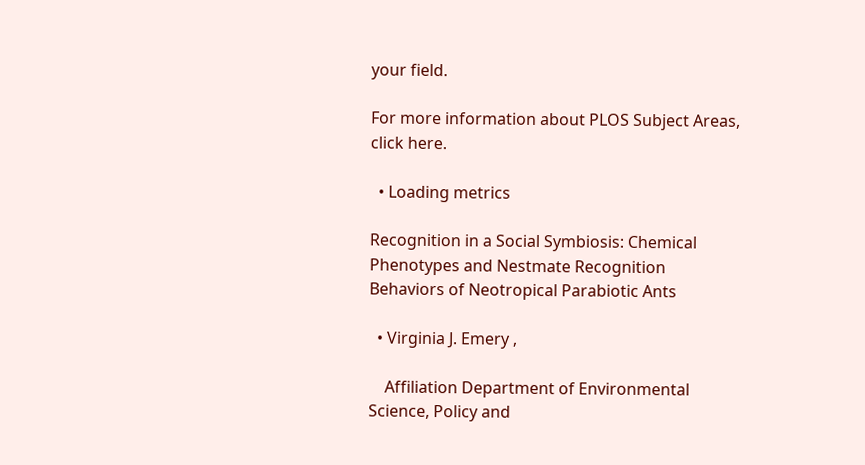your field.

For more information about PLOS Subject Areas, click here.

  • Loading metrics

Recognition in a Social Symbiosis: Chemical Phenotypes and Nestmate Recognition Behaviors of Neotropical Parabiotic Ants

  • Virginia J. Emery ,

    Affiliation Department of Environmental Science, Policy and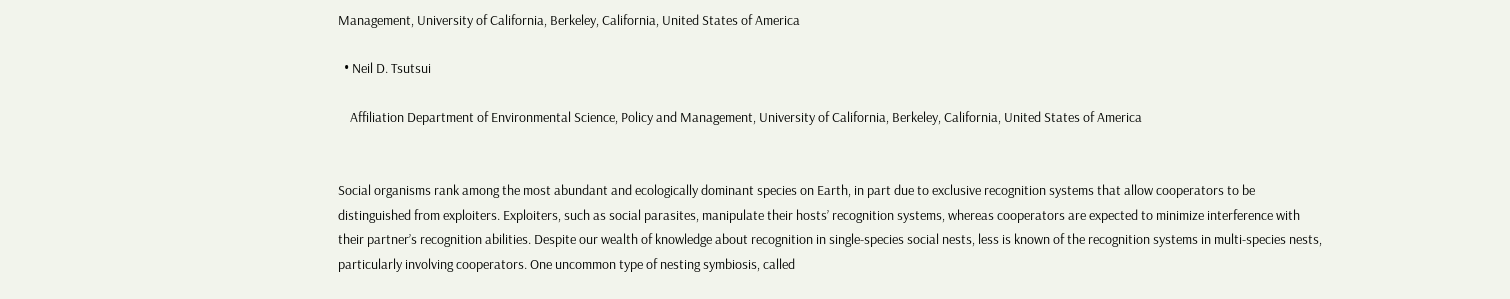Management, University of California, Berkeley, California, United States of America

  • Neil D. Tsutsui

    Affiliation Department of Environmental Science, Policy and Management, University of California, Berkeley, California, United States of America


Social organisms rank among the most abundant and ecologically dominant species on Earth, in part due to exclusive recognition systems that allow cooperators to be distinguished from exploiters. Exploiters, such as social parasites, manipulate their hosts’ recognition systems, whereas cooperators are expected to minimize interference with their partner’s recognition abilities. Despite our wealth of knowledge about recognition in single-species social nests, less is known of the recognition systems in multi-species nests, particularly involving cooperators. One uncommon type of nesting symbiosis, called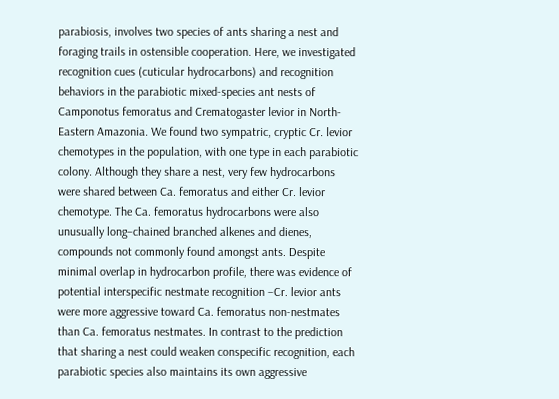parabiosis, involves two species of ants sharing a nest and foraging trails in ostensible cooperation. Here, we investigated recognition cues (cuticular hydrocarbons) and recognition behaviors in the parabiotic mixed-species ant nests of Camponotus femoratus and Crematogaster levior in North-Eastern Amazonia. We found two sympatric, cryptic Cr. levior chemotypes in the population, with one type in each parabiotic colony. Although they share a nest, very few hydrocarbons were shared between Ca. femoratus and either Cr. levior chemotype. The Ca. femoratus hydrocarbons were also unusually long–chained branched alkenes and dienes, compounds not commonly found amongst ants. Despite minimal overlap in hydrocarbon profile, there was evidence of potential interspecific nestmate recognition –Cr. levior ants were more aggressive toward Ca. femoratus non-nestmates than Ca. femoratus nestmates. In contrast to the prediction that sharing a nest could weaken conspecific recognition, each parabiotic species also maintains its own aggressive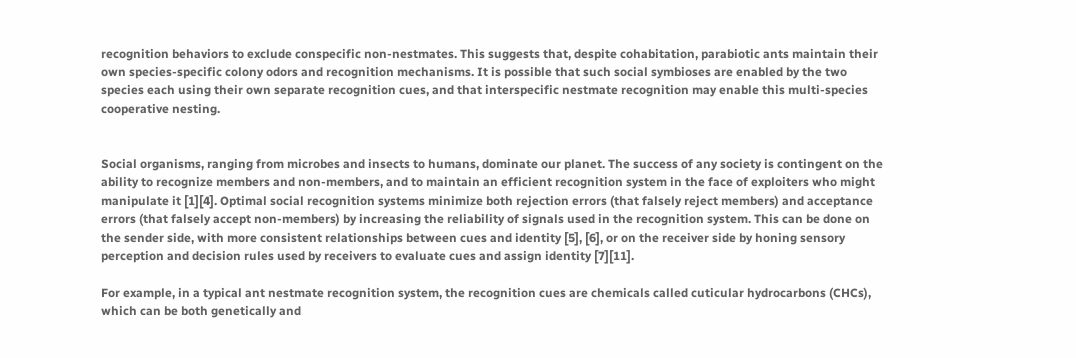recognition behaviors to exclude conspecific non-nestmates. This suggests that, despite cohabitation, parabiotic ants maintain their own species-specific colony odors and recognition mechanisms. It is possible that such social symbioses are enabled by the two species each using their own separate recognition cues, and that interspecific nestmate recognition may enable this multi-species cooperative nesting.


Social organisms, ranging from microbes and insects to humans, dominate our planet. The success of any society is contingent on the ability to recognize members and non-members, and to maintain an efficient recognition system in the face of exploiters who might manipulate it [1][4]. Optimal social recognition systems minimize both rejection errors (that falsely reject members) and acceptance errors (that falsely accept non-members) by increasing the reliability of signals used in the recognition system. This can be done on the sender side, with more consistent relationships between cues and identity [5], [6], or on the receiver side by honing sensory perception and decision rules used by receivers to evaluate cues and assign identity [7][11].

For example, in a typical ant nestmate recognition system, the recognition cues are chemicals called cuticular hydrocarbons (CHCs), which can be both genetically and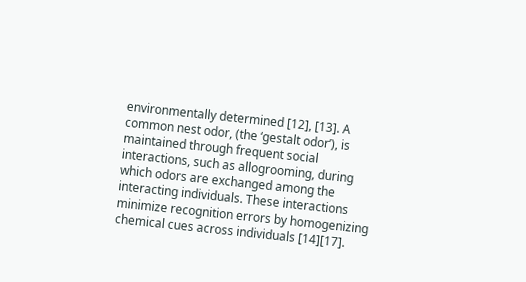environmentally determined [12], [13]. A common nest odor, (the ‘gestalt odor’), is maintained through frequent social interactions, such as allogrooming, during which odors are exchanged among the interacting individuals. These interactions minimize recognition errors by homogenizing chemical cues across individuals [14][17].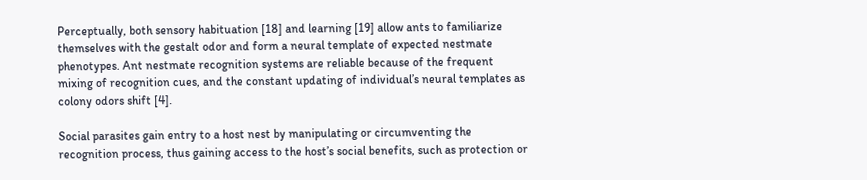Perceptually, both sensory habituation [18] and learning [19] allow ants to familiarize themselves with the gestalt odor and form a neural template of expected nestmate phenotypes. Ant nestmate recognition systems are reliable because of the frequent mixing of recognition cues, and the constant updating of individual’s neural templates as colony odors shift [4].

Social parasites gain entry to a host nest by manipulating or circumventing the recognition process, thus gaining access to the host’s social benefits, such as protection or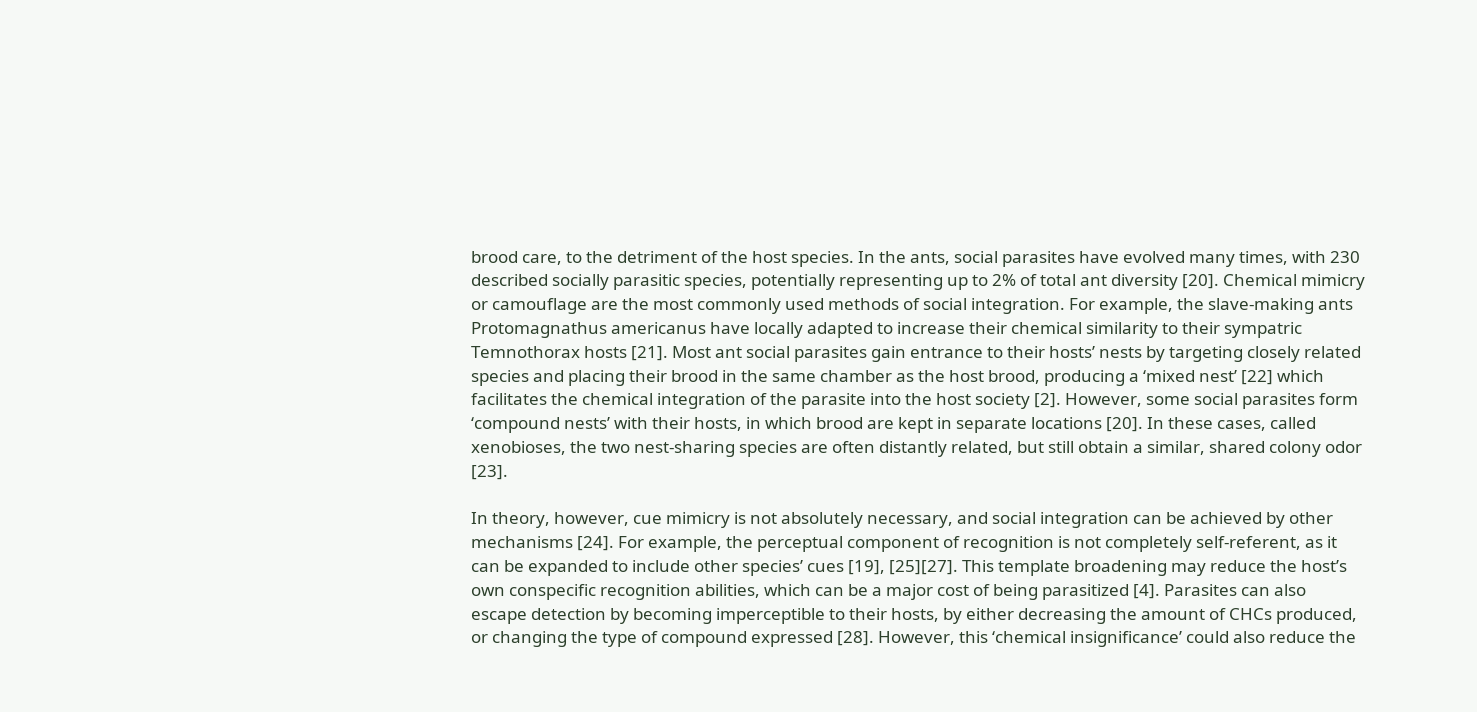brood care, to the detriment of the host species. In the ants, social parasites have evolved many times, with 230 described socially parasitic species, potentially representing up to 2% of total ant diversity [20]. Chemical mimicry or camouflage are the most commonly used methods of social integration. For example, the slave-making ants Protomagnathus americanus have locally adapted to increase their chemical similarity to their sympatric Temnothorax hosts [21]. Most ant social parasites gain entrance to their hosts’ nests by targeting closely related species and placing their brood in the same chamber as the host brood, producing a ‘mixed nest’ [22] which facilitates the chemical integration of the parasite into the host society [2]. However, some social parasites form ‘compound nests’ with their hosts, in which brood are kept in separate locations [20]. In these cases, called xenobioses, the two nest-sharing species are often distantly related, but still obtain a similar, shared colony odor [23].

In theory, however, cue mimicry is not absolutely necessary, and social integration can be achieved by other mechanisms [24]. For example, the perceptual component of recognition is not completely self-referent, as it can be expanded to include other species’ cues [19], [25][27]. This template broadening may reduce the host’s own conspecific recognition abilities, which can be a major cost of being parasitized [4]. Parasites can also escape detection by becoming imperceptible to their hosts, by either decreasing the amount of CHCs produced, or changing the type of compound expressed [28]. However, this ‘chemical insignificance’ could also reduce the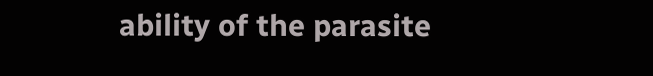ability of the parasite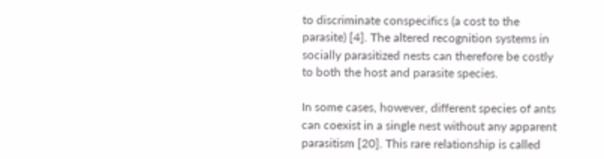to discriminate conspecifics (a cost to the parasite) [4]. The altered recognition systems in socially parasitized nests can therefore be costly to both the host and parasite species.

In some cases, however, different species of ants can coexist in a single nest without any apparent parasitism [20]. This rare relationship is called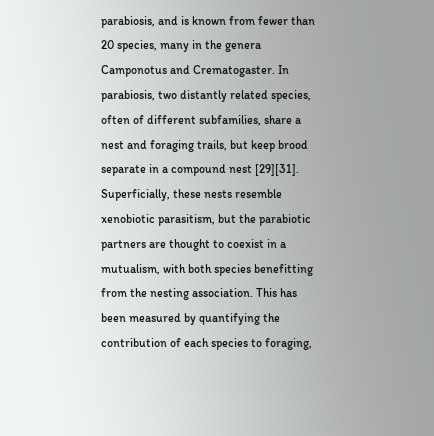parabiosis, and is known from fewer than 20 species, many in the genera Camponotus and Crematogaster. In parabiosis, two distantly related species, often of different subfamilies, share a nest and foraging trails, but keep brood separate in a compound nest [29][31]. Superficially, these nests resemble xenobiotic parasitism, but the parabiotic partners are thought to coexist in a mutualism, with both species benefitting from the nesting association. This has been measured by quantifying the contribution of each species to foraging,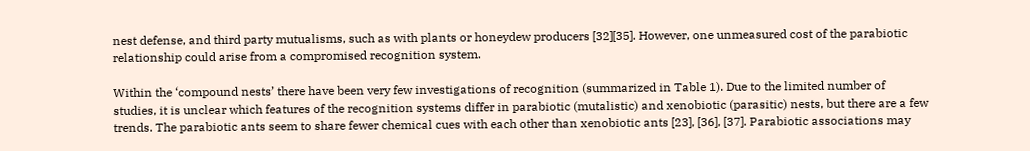nest defense, and third party mutualisms, such as with plants or honeydew producers [32][35]. However, one unmeasured cost of the parabiotic relationship could arise from a compromised recognition system.

Within the ‘compound nests’ there have been very few investigations of recognition (summarized in Table 1). Due to the limited number of studies, it is unclear which features of the recognition systems differ in parabiotic (mutalistic) and xenobiotic (parasitic) nests, but there are a few trends. The parabiotic ants seem to share fewer chemical cues with each other than xenobiotic ants [23], [36], [37]. Parabiotic associations may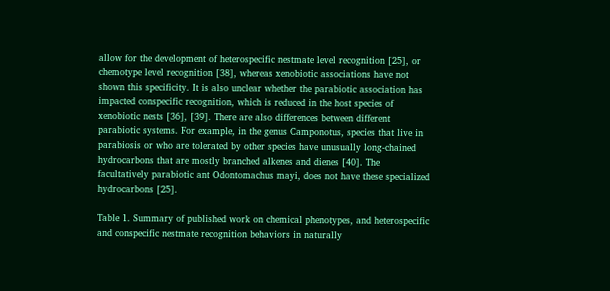allow for the development of heterospecific nestmate level recognition [25], or chemotype level recognition [38], whereas xenobiotic associations have not shown this specificity. It is also unclear whether the parabiotic association has impacted conspecific recognition, which is reduced in the host species of xenobiotic nests [36], [39]. There are also differences between different parabiotic systems. For example, in the genus Camponotus, species that live in parabiosis or who are tolerated by other species have unusually long-chained hydrocarbons that are mostly branched alkenes and dienes [40]. The facultatively parabiotic ant Odontomachus mayi, does not have these specialized hydrocarbons [25].

Table 1. Summary of published work on chemical phenotypes, and heterospecific and conspecific nestmate recognition behaviors in naturally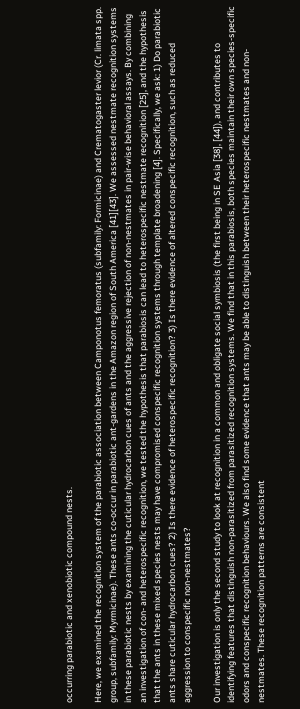occurring parabiotic and xenobiotic compound nests.

Here, we examined the recognition system of the parabiotic association between Camponotus femoratus (subfamily: Formicinae) and Crematogaster levior (Cr. limata spp. group, subfamily: Myrmicinae). These ants co-occur in parabiotic ant-gardens in the Amazon region of South America [41][43]. We assessed nestmate recognition systems in these parabiotic nests by examining the cuticular hydrocarbon cues of ants and the aggressive rejection of non-nestmates in pair-wise behavioral assays. By combining an investigation of con- and heterospecific recognition, we tested the hypothesis that parabiosis can lead to heterospecific nestmate recognition [25], and the hypothesis that the ants in these mixed species nests may have compromised conspecific recognition systems through template broadening [4]. Specifically, we ask: 1) Do parabiotic ants share cuticular hydrocarbon cues? 2) Is there evidence of heterospecific recognition? 3) Is there evidence of altered conspecific recognition, such as reduced aggression to conspecific non-nestmates?

Our investigation is only the second study to look at recognition in a common and obligate social symbiosis (the first being in SE Asia [38], [44]), and contributes to identifying features that distinguish non-parasitized from parasitized recognition systems. We find that in this parabiosis, both species maintain their own species-specific odors and conspecific recognition behaviours. We also find some evidence that ants may be able to distinguish between their heterospecific nestmates and non-nestmates. These recognition patterns are consistent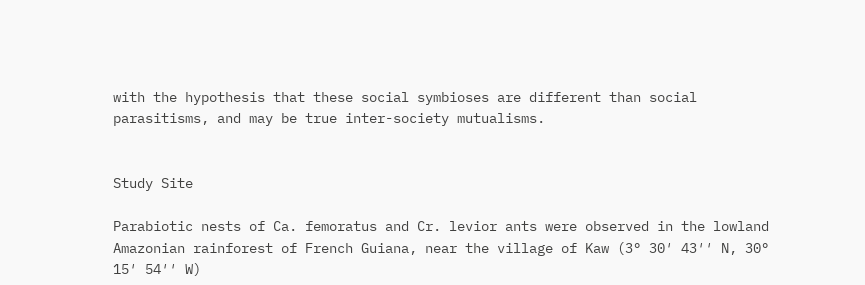with the hypothesis that these social symbioses are different than social parasitisms, and may be true inter-society mutualisms.


Study Site

Parabiotic nests of Ca. femoratus and Cr. levior ants were observed in the lowland Amazonian rainforest of French Guiana, near the village of Kaw (3° 30′ 43′′ N, 30° 15′ 54′′ W)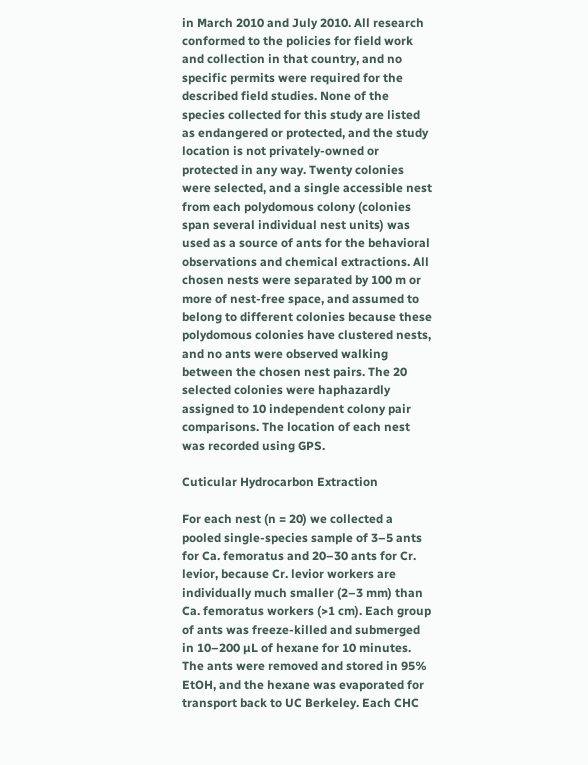in March 2010 and July 2010. All research conformed to the policies for field work and collection in that country, and no specific permits were required for the described field studies. None of the species collected for this study are listed as endangered or protected, and the study location is not privately-owned or protected in any way. Twenty colonies were selected, and a single accessible nest from each polydomous colony (colonies span several individual nest units) was used as a source of ants for the behavioral observations and chemical extractions. All chosen nests were separated by 100 m or more of nest-free space, and assumed to belong to different colonies because these polydomous colonies have clustered nests, and no ants were observed walking between the chosen nest pairs. The 20 selected colonies were haphazardly assigned to 10 independent colony pair comparisons. The location of each nest was recorded using GPS.

Cuticular Hydrocarbon Extraction

For each nest (n = 20) we collected a pooled single-species sample of 3–5 ants for Ca. femoratus and 20–30 ants for Cr. levior, because Cr. levior workers are individually much smaller (2–3 mm) than Ca. femoratus workers (>1 cm). Each group of ants was freeze-killed and submerged in 10–200 µL of hexane for 10 minutes. The ants were removed and stored in 95% EtOH, and the hexane was evaporated for transport back to UC Berkeley. Each CHC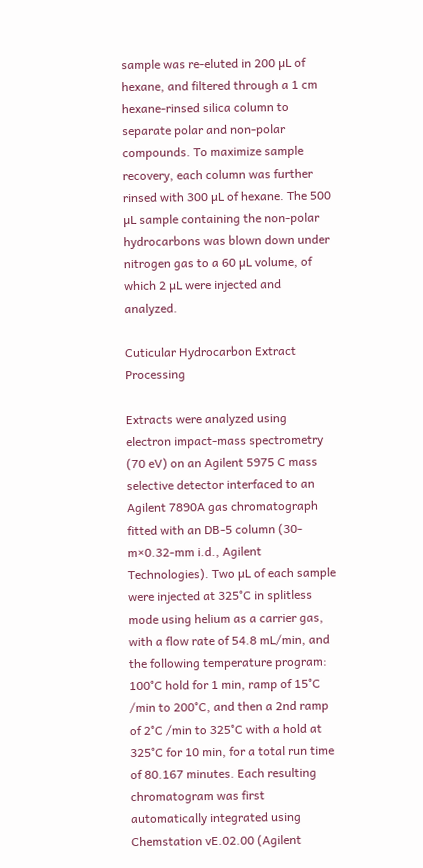sample was re-eluted in 200 µL of hexane, and filtered through a 1 cm hexane-rinsed silica column to separate polar and non-polar compounds. To maximize sample recovery, each column was further rinsed with 300 µL of hexane. The 500 µL sample containing the non-polar hydrocarbons was blown down under nitrogen gas to a 60 µL volume, of which 2 µL were injected and analyzed.

Cuticular Hydrocarbon Extract Processing

Extracts were analyzed using electron impact-mass spectrometry (70 eV) on an Agilent 5975 C mass selective detector interfaced to an Agilent 7890A gas chromatograph fitted with an DB-5 column (30-m×0.32-mm i.d., Agilent Technologies). Two µL of each sample were injected at 325°C in splitless mode using helium as a carrier gas, with a flow rate of 54.8 mL/min, and the following temperature program: 100°C hold for 1 min, ramp of 15°C /min to 200°C, and then a 2nd ramp of 2°C /min to 325°C with a hold at 325°C for 10 min, for a total run time of 80.167 minutes. Each resulting chromatogram was first automatically integrated using Chemstation vE.02.00 (Agilent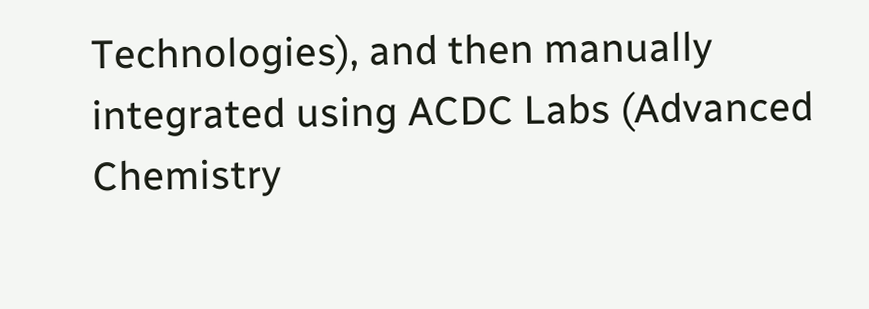Technologies), and then manually integrated using ACDC Labs (Advanced Chemistry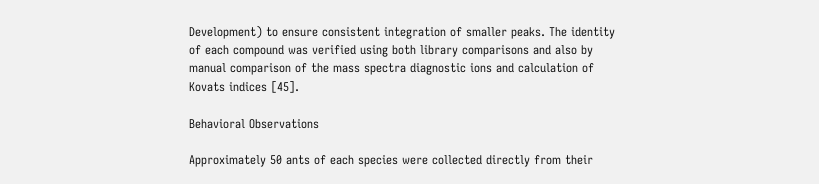Development) to ensure consistent integration of smaller peaks. The identity of each compound was verified using both library comparisons and also by manual comparison of the mass spectra diagnostic ions and calculation of Kovats indices [45].

Behavioral Observations

Approximately 50 ants of each species were collected directly from their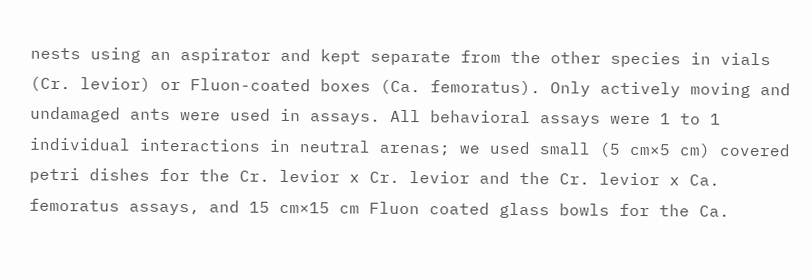nests using an aspirator and kept separate from the other species in vials (Cr. levior) or Fluon-coated boxes (Ca. femoratus). Only actively moving and undamaged ants were used in assays. All behavioral assays were 1 to 1 individual interactions in neutral arenas; we used small (5 cm×5 cm) covered petri dishes for the Cr. levior x Cr. levior and the Cr. levior x Ca. femoratus assays, and 15 cm×15 cm Fluon coated glass bowls for the Ca.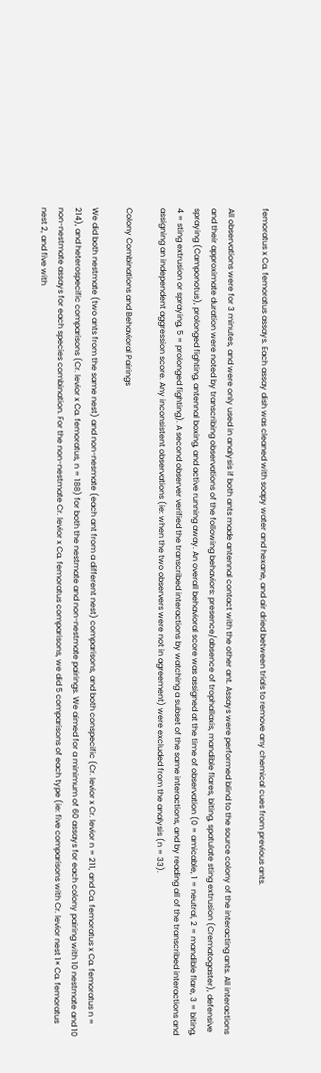femoratus x Ca. femoratus assays. Each assay dish was cleaned with soapy water and hexane, and air dried between trials to remove any chemical cues from previous ants.

All observations were for 3 minutes, and were only used in analysis if both ants made antennal contact with the other ant. Assays were performed blind to the source colony of the interacting ants. All interactions and their approximate duration were noted by transcribing observations of the following behaviors: presence/absence of trophallaxis, mandible flares, biting, spatulate sting extrusion (Crematogaster), defensive spraying (Camponotus), prolonged fighting, antennal boxing, and active running away. An overall behavioral score was assigned at the time of observation (0 = amicable, 1 = neutral, 2 = mandible flare, 3 = biting, 4 = sting extrusion or spraying, 5 = prolonged fighting). A second observer verified the transcribed interactions by watching a subset of the same interactions, and by reading all of the transcribed interactions and assigning an independent aggression score. Any inconsistent observations (ie: when the two observers were not in agreement) were excluded from the analysis (n = 33).

Colony Combinations and Behavioral Pairings

We did both nestmate (two ants from the same nest) and non-nesmate (each ant from a different nest) comparisons, and both conspecific (Cr. levior x Cr. levior n = 211, and Ca. femoratus x Ca. femoratus n = 214), and heterospecific comparisons (Cr. levior x Ca. femoratus, n = 188) for both the nestmate and non-nestmate pairings. We aimed for a minimum of 60 assays for each colony pairing with 10 nestmate and 10 non-nestmate assays for each species combination. For the non-nestmate Cr. levior x Ca. femoratus comparisons, we did 5 comparisons of each type (ie: five comparisons with Cr. levior nest 1× Ca. femoratus nest 2, and five with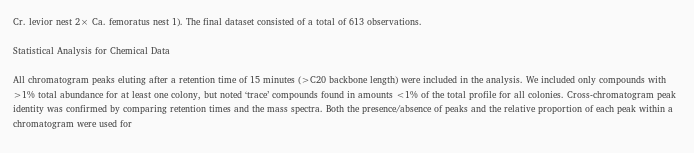Cr. levior nest 2× Ca. femoratus nest 1). The final dataset consisted of a total of 613 observations.

Statistical Analysis for Chemical Data

All chromatogram peaks eluting after a retention time of 15 minutes (>C20 backbone length) were included in the analysis. We included only compounds with >1% total abundance for at least one colony, but noted ‘trace’ compounds found in amounts <1% of the total profile for all colonies. Cross-chromatogram peak identity was confirmed by comparing retention times and the mass spectra. Both the presence/absence of peaks and the relative proportion of each peak within a chromatogram were used for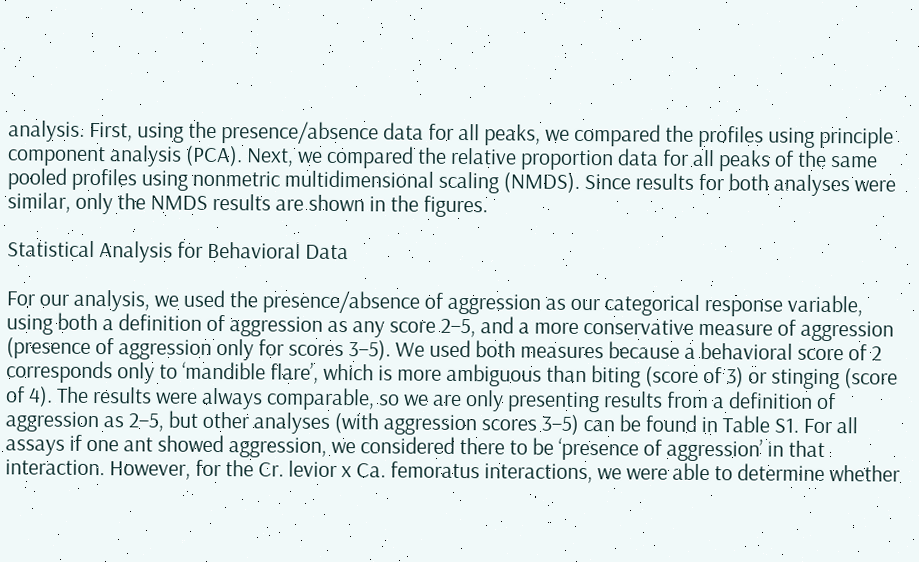analysis. First, using the presence/absence data for all peaks, we compared the profiles using principle component analysis (PCA). Next, we compared the relative proportion data for all peaks of the same pooled profiles using nonmetric multidimensional scaling (NMDS). Since results for both analyses were similar, only the NMDS results are shown in the figures.

Statistical Analysis for Behavioral Data

For our analysis, we used the presence/absence of aggression as our categorical response variable, using both a definition of aggression as any score 2–5, and a more conservative measure of aggression (presence of aggression only for scores 3–5). We used both measures because a behavioral score of 2 corresponds only to ‘mandible flare’, which is more ambiguous than biting (score of 3) or stinging (score of 4). The results were always comparable, so we are only presenting results from a definition of aggression as 2–5, but other analyses (with aggression scores 3–5) can be found in Table S1. For all assays if one ant showed aggression, we considered there to be ‘presence of aggression’ in that interaction. However, for the Cr. levior x Ca. femoratus interactions, we were able to determine whether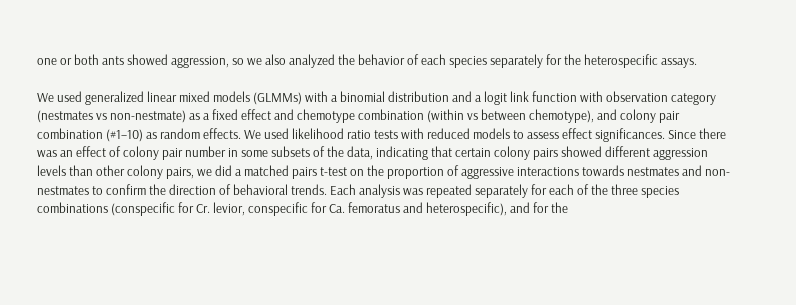one or both ants showed aggression, so we also analyzed the behavior of each species separately for the heterospecific assays.

We used generalized linear mixed models (GLMMs) with a binomial distribution and a logit link function with observation category (nestmates vs non-nestmate) as a fixed effect and chemotype combination (within vs between chemotype), and colony pair combination (#1–10) as random effects. We used likelihood ratio tests with reduced models to assess effect significances. Since there was an effect of colony pair number in some subsets of the data, indicating that certain colony pairs showed different aggression levels than other colony pairs, we did a matched pairs t-test on the proportion of aggressive interactions towards nestmates and non-nestmates to confirm the direction of behavioral trends. Each analysis was repeated separately for each of the three species combinations (conspecific for Cr. levior, conspecific for Ca. femoratus and heterospecific), and for the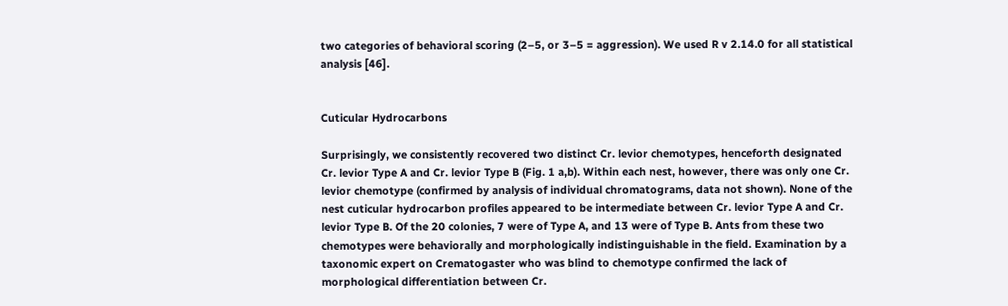two categories of behavioral scoring (2–5, or 3–5 = aggression). We used R v 2.14.0 for all statistical analysis [46].


Cuticular Hydrocarbons

Surprisingly, we consistently recovered two distinct Cr. levior chemotypes, henceforth designated Cr. levior Type A and Cr. levior Type B (Fig. 1 a,b). Within each nest, however, there was only one Cr. levior chemotype (confirmed by analysis of individual chromatograms, data not shown). None of the nest cuticular hydrocarbon profiles appeared to be intermediate between Cr. levior Type A and Cr. levior Type B. Of the 20 colonies, 7 were of Type A, and 13 were of Type B. Ants from these two chemotypes were behaviorally and morphologically indistinguishable in the field. Examination by a taxonomic expert on Crematogaster who was blind to chemotype confirmed the lack of morphological differentiation between Cr.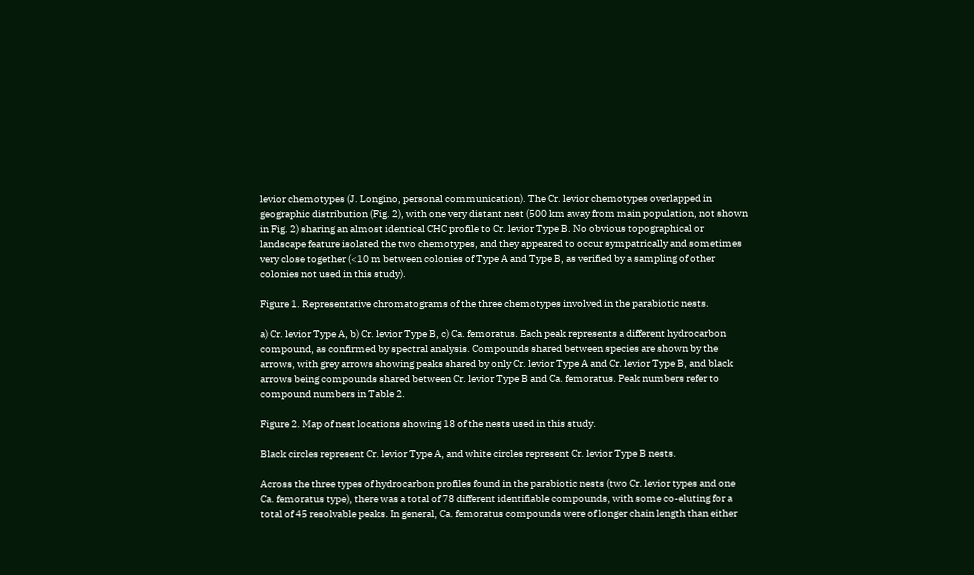levior chemotypes (J. Longino, personal communication). The Cr. levior chemotypes overlapped in geographic distribution (Fig. 2), with one very distant nest (500 km away from main population, not shown in Fig. 2) sharing an almost identical CHC profile to Cr. levior Type B. No obvious topographical or landscape feature isolated the two chemotypes, and they appeared to occur sympatrically and sometimes very close together (<10 m between colonies of Type A and Type B, as verified by a sampling of other colonies not used in this study).

Figure 1. Representative chromatograms of the three chemotypes involved in the parabiotic nests.

a) Cr. levior Type A, b) Cr. levior Type B, c) Ca. femoratus. Each peak represents a different hydrocarbon compound, as confirmed by spectral analysis. Compounds shared between species are shown by the arrows, with grey arrows showing peaks shared by only Cr. levior Type A and Cr. levior Type B, and black arrows being compounds shared between Cr. levior Type B and Ca. femoratus. Peak numbers refer to compound numbers in Table 2.

Figure 2. Map of nest locations showing 18 of the nests used in this study.

Black circles represent Cr. levior Type A, and white circles represent Cr. levior Type B nests.

Across the three types of hydrocarbon profiles found in the parabiotic nests (two Cr. levior types and one Ca. femoratus type), there was a total of 78 different identifiable compounds, with some co-eluting for a total of 45 resolvable peaks. In general, Ca. femoratus compounds were of longer chain length than either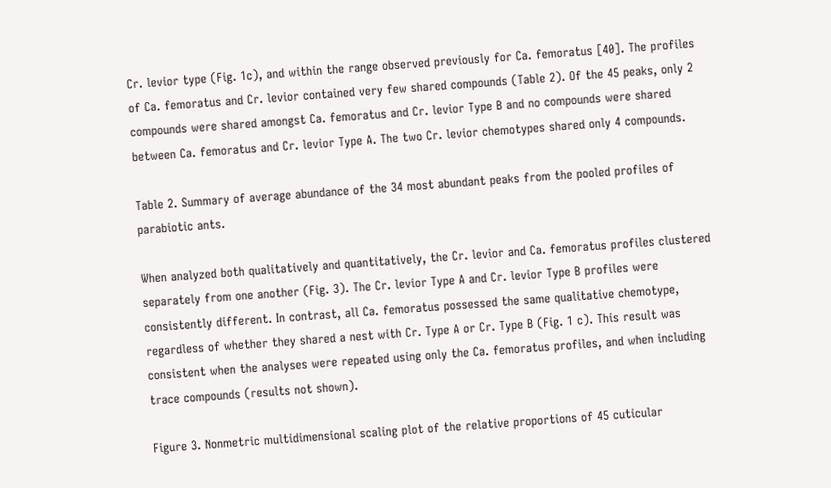Cr. levior type (Fig. 1c), and within the range observed previously for Ca. femoratus [40]. The profiles of Ca. femoratus and Cr. levior contained very few shared compounds (Table 2). Of the 45 peaks, only 2 compounds were shared amongst Ca. femoratus and Cr. levior Type B and no compounds were shared between Ca. femoratus and Cr. levior Type A. The two Cr. levior chemotypes shared only 4 compounds.

Table 2. Summary of average abundance of the 34 most abundant peaks from the pooled profiles of parabiotic ants.

When analyzed both qualitatively and quantitatively, the Cr. levior and Ca. femoratus profiles clustered separately from one another (Fig. 3). The Cr. levior Type A and Cr. levior Type B profiles were consistently different. In contrast, all Ca. femoratus possessed the same qualitative chemotype, regardless of whether they shared a nest with Cr. Type A or Cr. Type B (Fig. 1 c). This result was consistent when the analyses were repeated using only the Ca. femoratus profiles, and when including trace compounds (results not shown).

Figure 3. Nonmetric multidimensional scaling plot of the relative proportions of 45 cuticular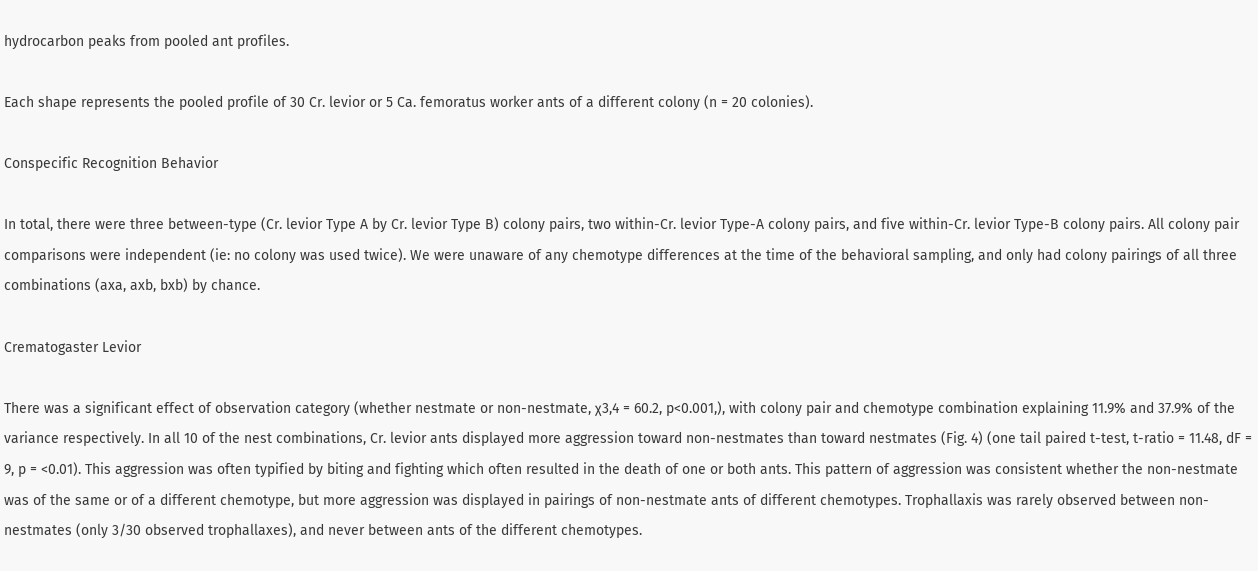hydrocarbon peaks from pooled ant profiles.

Each shape represents the pooled profile of 30 Cr. levior or 5 Ca. femoratus worker ants of a different colony (n = 20 colonies).

Conspecific Recognition Behavior

In total, there were three between-type (Cr. levior Type A by Cr. levior Type B) colony pairs, two within-Cr. levior Type-A colony pairs, and five within-Cr. levior Type-B colony pairs. All colony pair comparisons were independent (ie: no colony was used twice). We were unaware of any chemotype differences at the time of the behavioral sampling, and only had colony pairings of all three combinations (axa, axb, bxb) by chance.

Crematogaster Levior

There was a significant effect of observation category (whether nestmate or non-nestmate, χ3,4 = 60.2, p<0.001,), with colony pair and chemotype combination explaining 11.9% and 37.9% of the variance respectively. In all 10 of the nest combinations, Cr. levior ants displayed more aggression toward non-nestmates than toward nestmates (Fig. 4) (one tail paired t-test, t-ratio = 11.48, dF = 9, p = <0.01). This aggression was often typified by biting and fighting which often resulted in the death of one or both ants. This pattern of aggression was consistent whether the non-nestmate was of the same or of a different chemotype, but more aggression was displayed in pairings of non-nestmate ants of different chemotypes. Trophallaxis was rarely observed between non-nestmates (only 3/30 observed trophallaxes), and never between ants of the different chemotypes.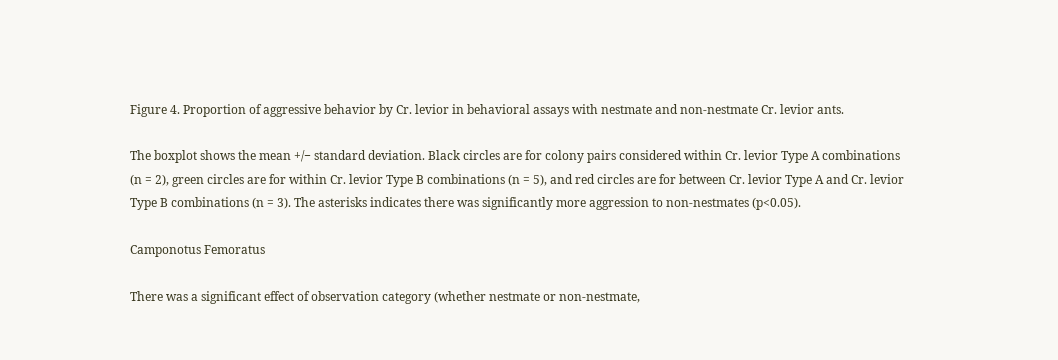Figure 4. Proportion of aggressive behavior by Cr. levior in behavioral assays with nestmate and non-nestmate Cr. levior ants.

The boxplot shows the mean +/− standard deviation. Black circles are for colony pairs considered within Cr. levior Type A combinations (n = 2), green circles are for within Cr. levior Type B combinations (n = 5), and red circles are for between Cr. levior Type A and Cr. levior Type B combinations (n = 3). The asterisks indicates there was significantly more aggression to non-nestmates (p<0.05).

Camponotus Femoratus

There was a significant effect of observation category (whether nestmate or non-nestmate,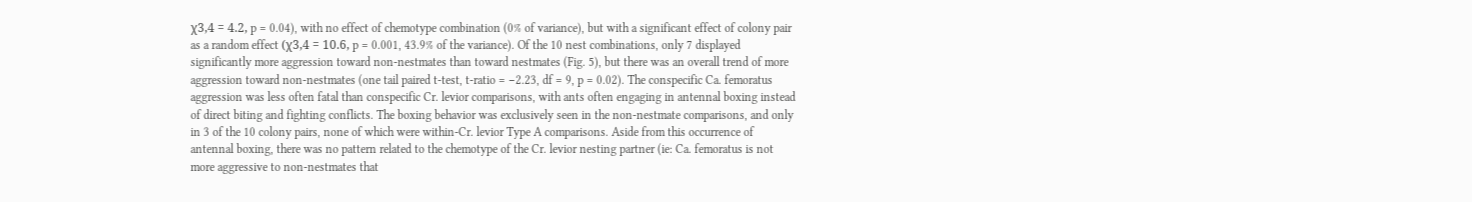χ3,4 = 4.2, p = 0.04), with no effect of chemotype combination (0% of variance), but with a significant effect of colony pair as a random effect (χ3,4 = 10.6, p = 0.001, 43.9% of the variance). Of the 10 nest combinations, only 7 displayed significantly more aggression toward non-nestmates than toward nestmates (Fig. 5), but there was an overall trend of more aggression toward non-nestmates (one tail paired t-test, t-ratio = −2.23, df = 9, p = 0.02). The conspecific Ca. femoratus aggression was less often fatal than conspecific Cr. levior comparisons, with ants often engaging in antennal boxing instead of direct biting and fighting conflicts. The boxing behavior was exclusively seen in the non-nestmate comparisons, and only in 3 of the 10 colony pairs, none of which were within-Cr. levior Type A comparisons. Aside from this occurrence of antennal boxing, there was no pattern related to the chemotype of the Cr. levior nesting partner (ie: Ca. femoratus is not more aggressive to non-nestmates that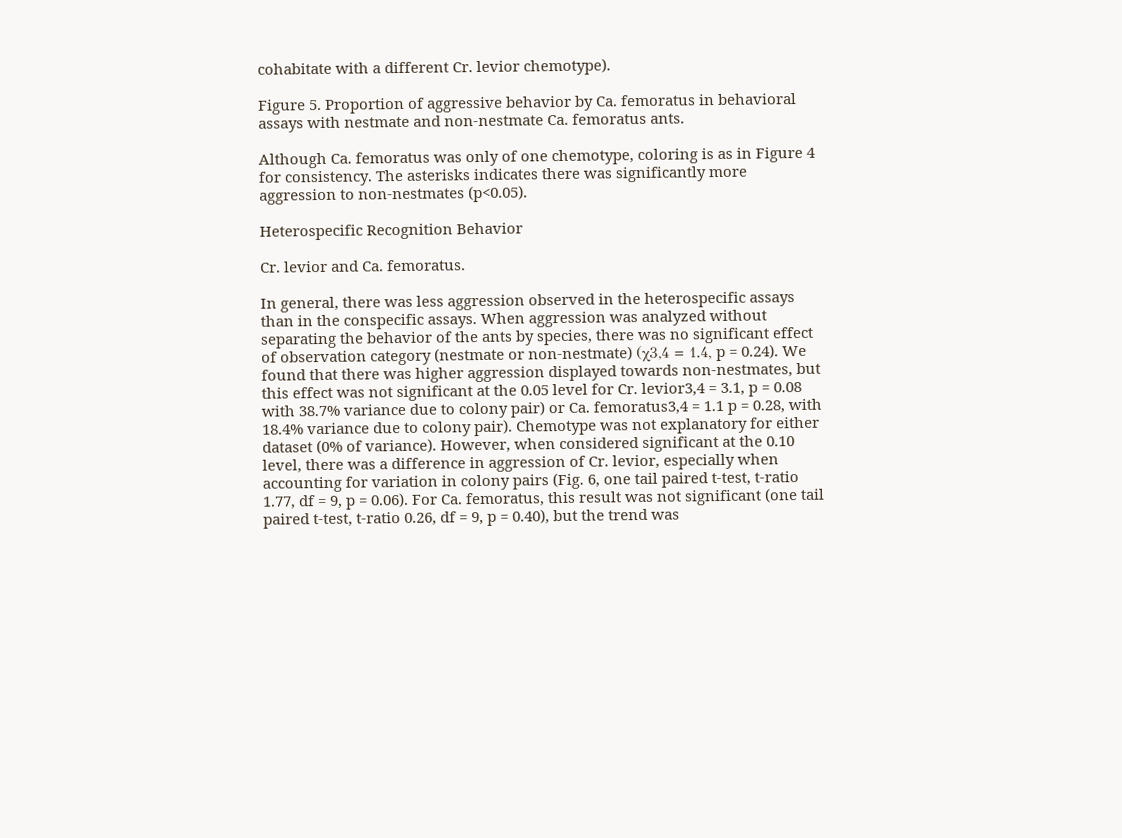cohabitate with a different Cr. levior chemotype).

Figure 5. Proportion of aggressive behavior by Ca. femoratus in behavioral assays with nestmate and non-nestmate Ca. femoratus ants.

Although Ca. femoratus was only of one chemotype, coloring is as in Figure 4 for consistency. The asterisks indicates there was significantly more aggression to non-nestmates (p<0.05).

Heterospecific Recognition Behavior

Cr. levior and Ca. femoratus.

In general, there was less aggression observed in the heterospecific assays than in the conspecific assays. When aggression was analyzed without separating the behavior of the ants by species, there was no significant effect of observation category (nestmate or non-nestmate) (χ3,4 = 1.4, p = 0.24). We found that there was higher aggression displayed towards non-nestmates, but this effect was not significant at the 0.05 level for Cr. levior3,4 = 3.1, p = 0.08 with 38.7% variance due to colony pair) or Ca. femoratus3,4 = 1.1 p = 0.28, with 18.4% variance due to colony pair). Chemotype was not explanatory for either dataset (0% of variance). However, when considered significant at the 0.10 level, there was a difference in aggression of Cr. levior, especially when accounting for variation in colony pairs (Fig. 6, one tail paired t-test, t-ratio 1.77, df = 9, p = 0.06). For Ca. femoratus, this result was not significant (one tail paired t-test, t-ratio 0.26, df = 9, p = 0.40), but the trend was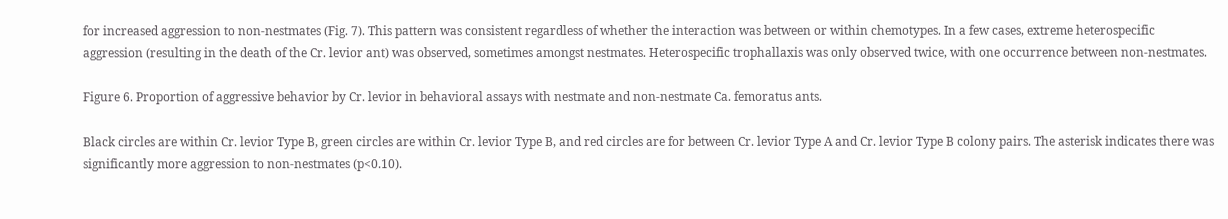for increased aggression to non-nestmates (Fig. 7). This pattern was consistent regardless of whether the interaction was between or within chemotypes. In a few cases, extreme heterospecific aggression (resulting in the death of the Cr. levior ant) was observed, sometimes amongst nestmates. Heterospecific trophallaxis was only observed twice, with one occurrence between non-nestmates.

Figure 6. Proportion of aggressive behavior by Cr. levior in behavioral assays with nestmate and non-nestmate Ca. femoratus ants.

Black circles are within Cr. levior Type B, green circles are within Cr. levior Type B, and red circles are for between Cr. levior Type A and Cr. levior Type B colony pairs. The asterisk indicates there was significantly more aggression to non-nestmates (p<0.10).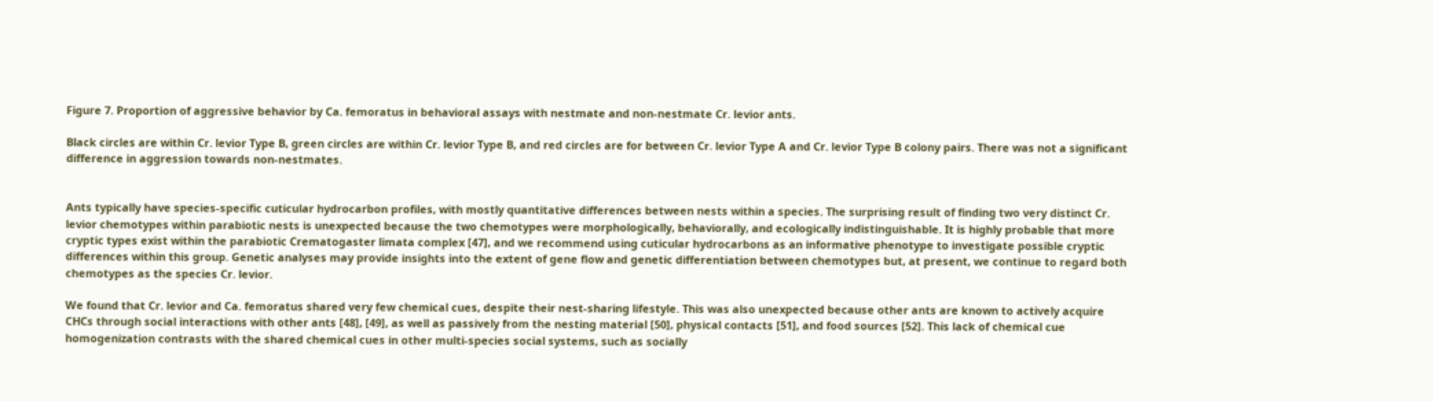Figure 7. Proportion of aggressive behavior by Ca. femoratus in behavioral assays with nestmate and non-nestmate Cr. levior ants.

Black circles are within Cr. levior Type B, green circles are within Cr. levior Type B, and red circles are for between Cr. levior Type A and Cr. levior Type B colony pairs. There was not a significant difference in aggression towards non-nestmates.


Ants typically have species-specific cuticular hydrocarbon profiles, with mostly quantitative differences between nests within a species. The surprising result of finding two very distinct Cr. levior chemotypes within parabiotic nests is unexpected because the two chemotypes were morphologically, behaviorally, and ecologically indistinguishable. It is highly probable that more cryptic types exist within the parabiotic Crematogaster limata complex [47], and we recommend using cuticular hydrocarbons as an informative phenotype to investigate possible cryptic differences within this group. Genetic analyses may provide insights into the extent of gene flow and genetic differentiation between chemotypes but, at present, we continue to regard both chemotypes as the species Cr. levior.

We found that Cr. levior and Ca. femoratus shared very few chemical cues, despite their nest-sharing lifestyle. This was also unexpected because other ants are known to actively acquire CHCs through social interactions with other ants [48], [49], as well as passively from the nesting material [50], physical contacts [51], and food sources [52]. This lack of chemical cue homogenization contrasts with the shared chemical cues in other multi-species social systems, such as socially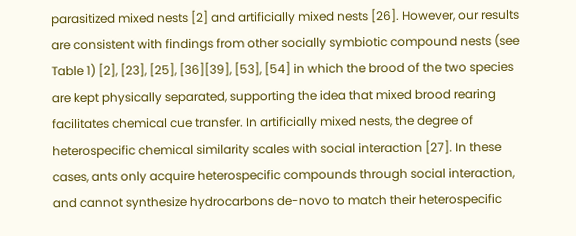parasitized mixed nests [2] and artificially mixed nests [26]. However, our results are consistent with findings from other socially symbiotic compound nests (see Table 1) [2], [23], [25], [36][39], [53], [54] in which the brood of the two species are kept physically separated, supporting the idea that mixed brood rearing facilitates chemical cue transfer. In artificially mixed nests, the degree of heterospecific chemical similarity scales with social interaction [27]. In these cases, ants only acquire heterospecific compounds through social interaction, and cannot synthesize hydrocarbons de-novo to match their heterospecific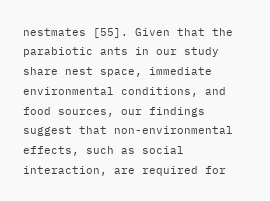nestmates [55]. Given that the parabiotic ants in our study share nest space, immediate environmental conditions, and food sources, our findings suggest that non-environmental effects, such as social interaction, are required for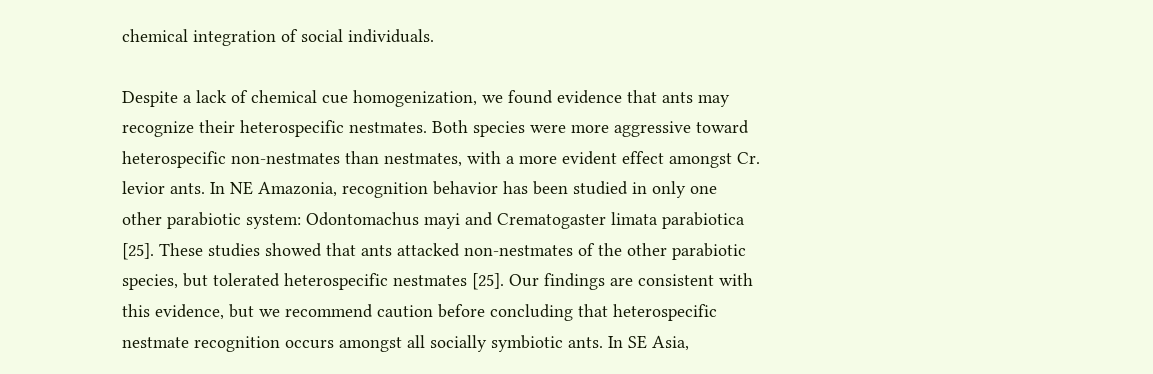chemical integration of social individuals.

Despite a lack of chemical cue homogenization, we found evidence that ants may recognize their heterospecific nestmates. Both species were more aggressive toward heterospecific non-nestmates than nestmates, with a more evident effect amongst Cr. levior ants. In NE Amazonia, recognition behavior has been studied in only one other parabiotic system: Odontomachus mayi and Crematogaster limata parabiotica [25]. These studies showed that ants attacked non-nestmates of the other parabiotic species, but tolerated heterospecific nestmates [25]. Our findings are consistent with this evidence, but we recommend caution before concluding that heterospecific nestmate recognition occurs amongst all socially symbiotic ants. In SE Asia,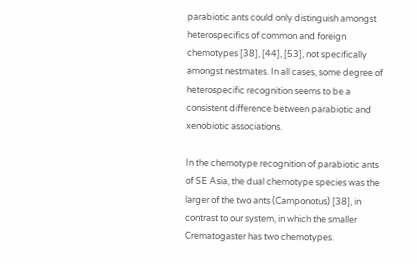parabiotic ants could only distinguish amongst heterospecifics of common and foreign chemotypes [38], [44], [53], not specifically amongst nestmates. In all cases, some degree of heterospecific recognition seems to be a consistent difference between parabiotic and xenobiotic associations.

In the chemotype recognition of parabiotic ants of SE Asia, the dual chemotype species was the larger of the two ants (Camponotus) [38], in contrast to our system, in which the smaller Crematogaster has two chemotypes.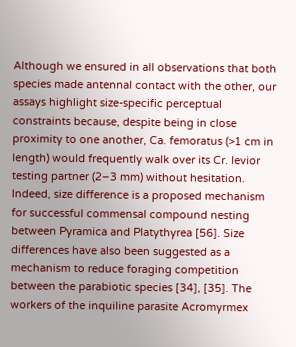Although we ensured in all observations that both species made antennal contact with the other, our assays highlight size-specific perceptual constraints because, despite being in close proximity to one another, Ca. femoratus (>1 cm in length) would frequently walk over its Cr. levior testing partner (2–3 mm) without hesitation. Indeed, size difference is a proposed mechanism for successful commensal compound nesting between Pyramica and Platythyrea [56]. Size differences have also been suggested as a mechanism to reduce foraging competition between the parabiotic species [34], [35]. The workers of the inquiline parasite Acromyrmex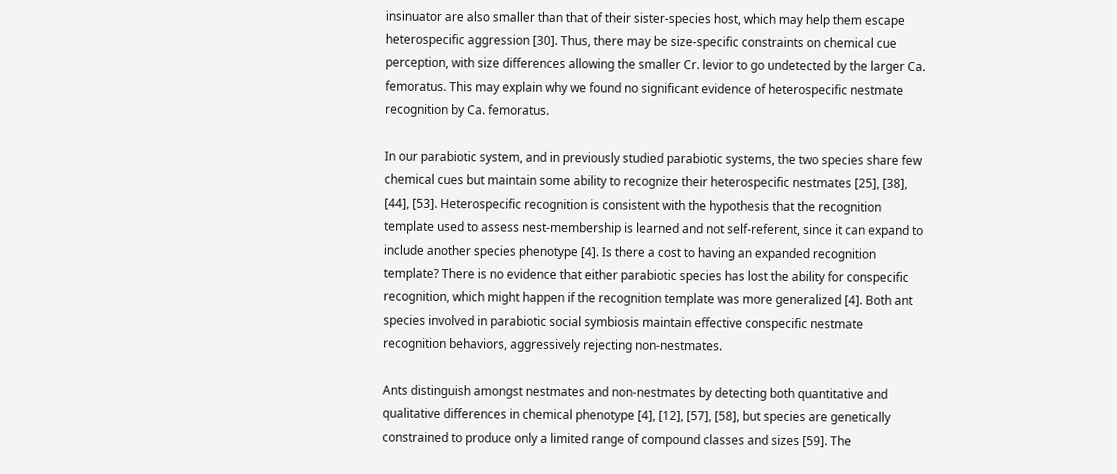insinuator are also smaller than that of their sister-species host, which may help them escape heterospecific aggression [30]. Thus, there may be size-specific constraints on chemical cue perception, with size differences allowing the smaller Cr. levior to go undetected by the larger Ca. femoratus. This may explain why we found no significant evidence of heterospecific nestmate recognition by Ca. femoratus.

In our parabiotic system, and in previously studied parabiotic systems, the two species share few chemical cues but maintain some ability to recognize their heterospecific nestmates [25], [38], [44], [53]. Heterospecific recognition is consistent with the hypothesis that the recognition template used to assess nest-membership is learned and not self-referent, since it can expand to include another species phenotype [4]. Is there a cost to having an expanded recognition template? There is no evidence that either parabiotic species has lost the ability for conspecific recognition, which might happen if the recognition template was more generalized [4]. Both ant species involved in parabiotic social symbiosis maintain effective conspecific nestmate recognition behaviors, aggressively rejecting non-nestmates.

Ants distinguish amongst nestmates and non-nestmates by detecting both quantitative and qualitative differences in chemical phenotype [4], [12], [57], [58], but species are genetically constrained to produce only a limited range of compound classes and sizes [59]. The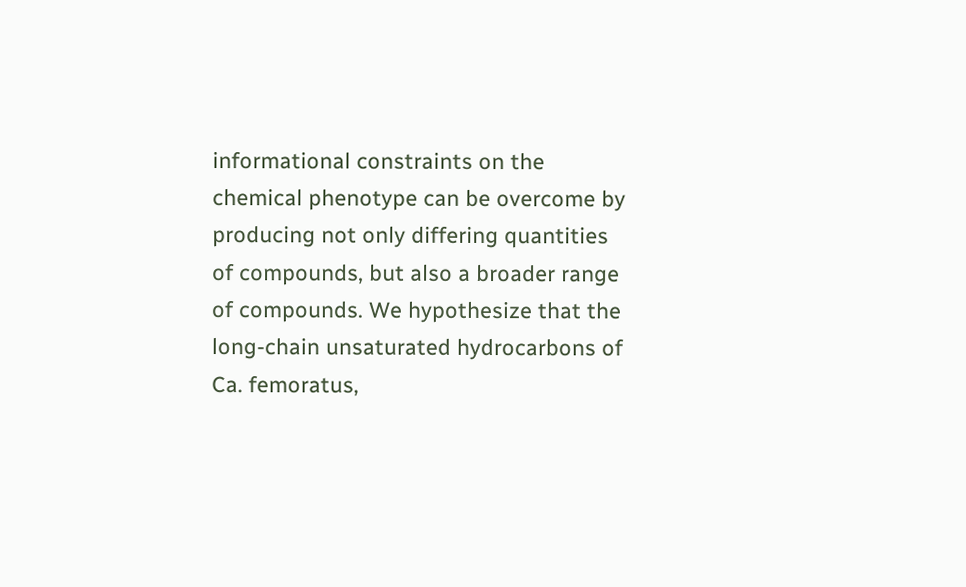informational constraints on the chemical phenotype can be overcome by producing not only differing quantities of compounds, but also a broader range of compounds. We hypothesize that the long-chain unsaturated hydrocarbons of Ca. femoratus,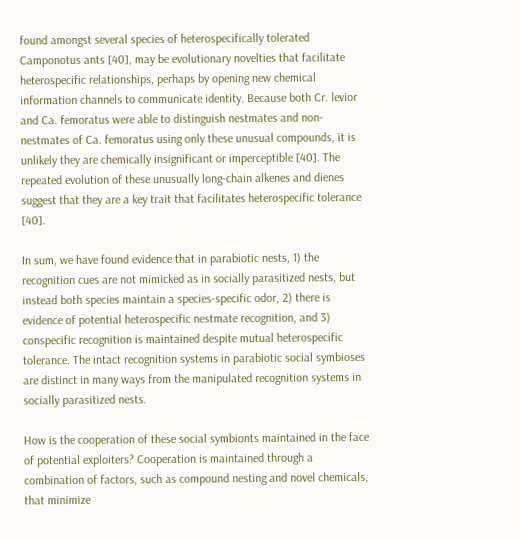found amongst several species of heterospecifically tolerated Camponotus ants [40], may be evolutionary novelties that facilitate heterospecific relationships, perhaps by opening new chemical information channels to communicate identity. Because both Cr. levior and Ca. femoratus were able to distinguish nestmates and non-nestmates of Ca. femoratus using only these unusual compounds, it is unlikely they are chemically insignificant or imperceptible [40]. The repeated evolution of these unusually long-chain alkenes and dienes suggest that they are a key trait that facilitates heterospecific tolerance [40].

In sum, we have found evidence that in parabiotic nests, 1) the recognition cues are not mimicked as in socially parasitized nests, but instead both species maintain a species-specific odor, 2) there is evidence of potential heterospecific nestmate recognition, and 3) conspecific recognition is maintained despite mutual heterospecific tolerance. The intact recognition systems in parabiotic social symbioses are distinct in many ways from the manipulated recognition systems in socially parasitized nests.

How is the cooperation of these social symbionts maintained in the face of potential exploiters? Cooperation is maintained through a combination of factors, such as compound nesting and novel chemicals, that minimize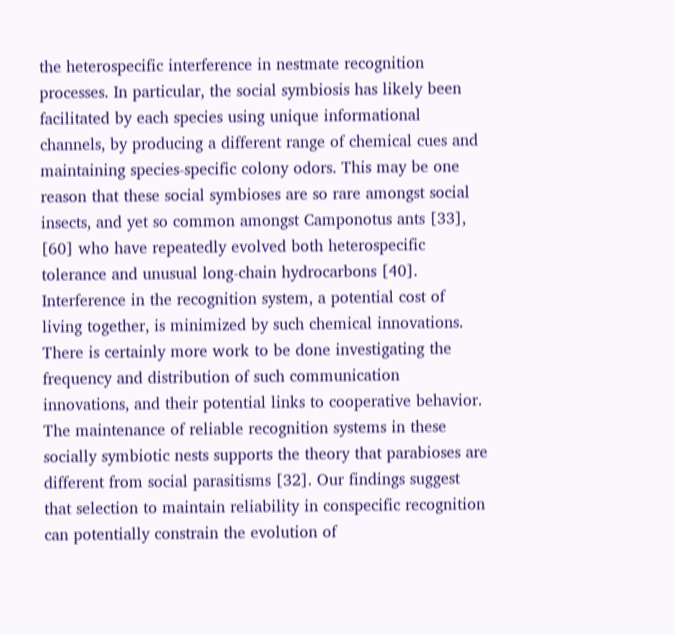the heterospecific interference in nestmate recognition processes. In particular, the social symbiosis has likely been facilitated by each species using unique informational channels, by producing a different range of chemical cues and maintaining species-specific colony odors. This may be one reason that these social symbioses are so rare amongst social insects, and yet so common amongst Camponotus ants [33], [60] who have repeatedly evolved both heterospecific tolerance and unusual long-chain hydrocarbons [40]. Interference in the recognition system, a potential cost of living together, is minimized by such chemical innovations. There is certainly more work to be done investigating the frequency and distribution of such communication innovations, and their potential links to cooperative behavior. The maintenance of reliable recognition systems in these socially symbiotic nests supports the theory that parabioses are different from social parasitisms [32]. Our findings suggest that selection to maintain reliability in conspecific recognition can potentially constrain the evolution of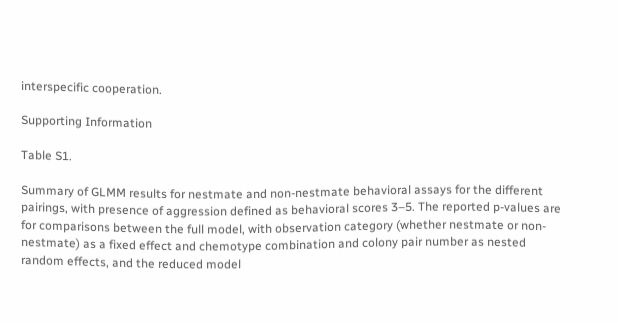interspecific cooperation.

Supporting Information

Table S1.

Summary of GLMM results for nestmate and non-nestmate behavioral assays for the different pairings, with presence of aggression defined as behavioral scores 3–5. The reported p-values are for comparisons between the full model, with observation category (whether nestmate or non-nestmate) as a fixed effect and chemotype combination and colony pair number as nested random effects, and the reduced model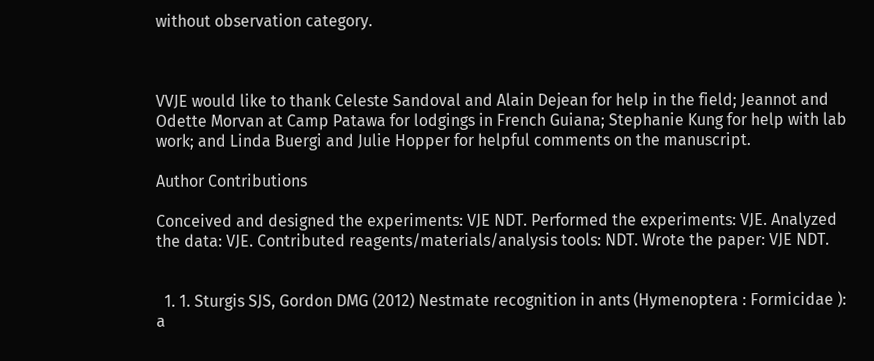without observation category.



VVJE would like to thank Celeste Sandoval and Alain Dejean for help in the field; Jeannot and Odette Morvan at Camp Patawa for lodgings in French Guiana; Stephanie Kung for help with lab work; and Linda Buergi and Julie Hopper for helpful comments on the manuscript.

Author Contributions

Conceived and designed the experiments: VJE NDT. Performed the experiments: VJE. Analyzed the data: VJE. Contributed reagents/materials/analysis tools: NDT. Wrote the paper: VJE NDT.


  1. 1. Sturgis SJS, Gordon DMG (2012) Nestmate recognition in ants (Hymenoptera : Formicidae ): a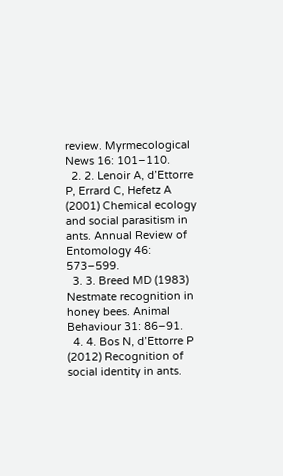review. Myrmecological News 16: 101–110.
  2. 2. Lenoir A, d’Ettorre P, Errard C, Hefetz A (2001) Chemical ecology and social parasitism in ants. Annual Review of Entomology 46: 573–599.
  3. 3. Breed MD (1983) Nestmate recognition in honey bees. Animal Behaviour 31: 86–91.
  4. 4. Bos N, d’Ettorre P (2012) Recognition of social identity in ants.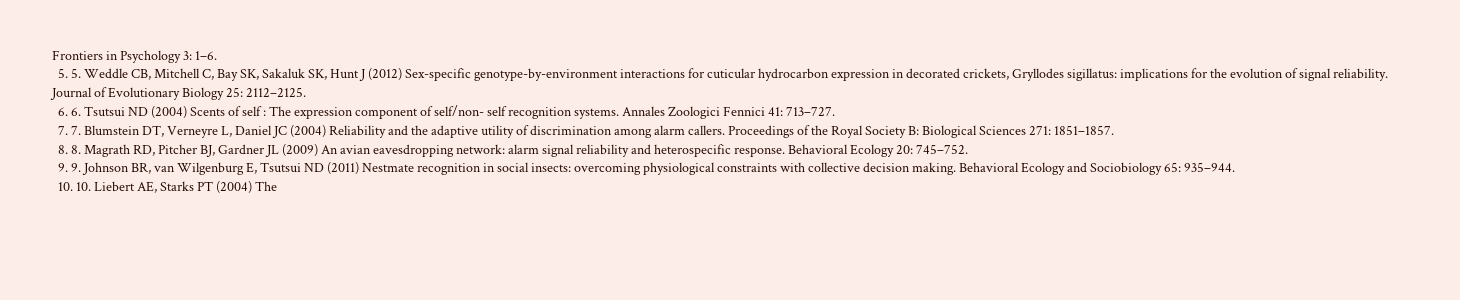Frontiers in Psychology 3: 1–6.
  5. 5. Weddle CB, Mitchell C, Bay SK, Sakaluk SK, Hunt J (2012) Sex-specific genotype-by-environment interactions for cuticular hydrocarbon expression in decorated crickets, Gryllodes sigillatus: implications for the evolution of signal reliability. Journal of Evolutionary Biology 25: 2112–2125.
  6. 6. Tsutsui ND (2004) Scents of self : The expression component of self/non- self recognition systems. Annales Zoologici Fennici 41: 713–727.
  7. 7. Blumstein DT, Verneyre L, Daniel JC (2004) Reliability and the adaptive utility of discrimination among alarm callers. Proceedings of the Royal Society B: Biological Sciences 271: 1851–1857.
  8. 8. Magrath RD, Pitcher BJ, Gardner JL (2009) An avian eavesdropping network: alarm signal reliability and heterospecific response. Behavioral Ecology 20: 745–752.
  9. 9. Johnson BR, van Wilgenburg E, Tsutsui ND (2011) Nestmate recognition in social insects: overcoming physiological constraints with collective decision making. Behavioral Ecology and Sociobiology 65: 935–944.
  10. 10. Liebert AE, Starks PT (2004) The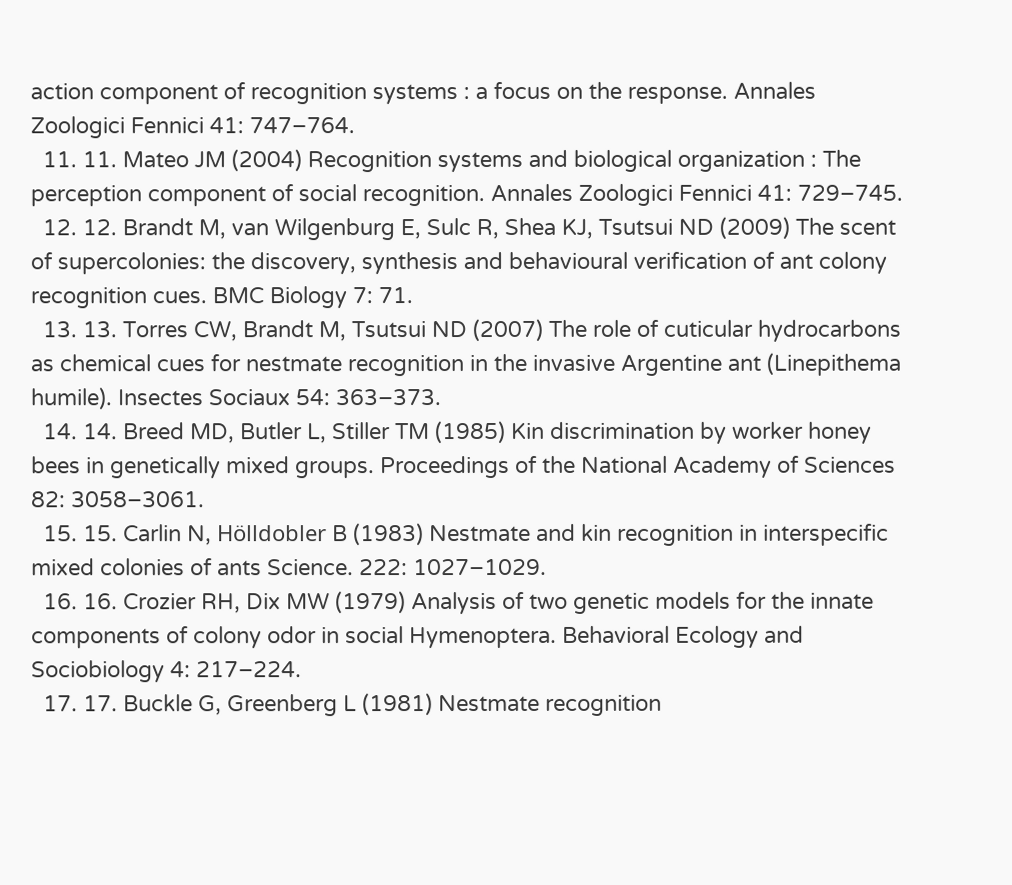action component of recognition systems : a focus on the response. Annales Zoologici Fennici 41: 747–764.
  11. 11. Mateo JM (2004) Recognition systems and biological organization : The perception component of social recognition. Annales Zoologici Fennici 41: 729–745.
  12. 12. Brandt M, van Wilgenburg E, Sulc R, Shea KJ, Tsutsui ND (2009) The scent of supercolonies: the discovery, synthesis and behavioural verification of ant colony recognition cues. BMC Biology 7: 71.
  13. 13. Torres CW, Brandt M, Tsutsui ND (2007) The role of cuticular hydrocarbons as chemical cues for nestmate recognition in the invasive Argentine ant (Linepithema humile). Insectes Sociaux 54: 363–373.
  14. 14. Breed MD, Butler L, Stiller TM (1985) Kin discrimination by worker honey bees in genetically mixed groups. Proceedings of the National Academy of Sciences 82: 3058–3061.
  15. 15. Carlin N, Hölldobler B (1983) Nestmate and kin recognition in interspecific mixed colonies of ants Science. 222: 1027–1029.
  16. 16. Crozier RH, Dix MW (1979) Analysis of two genetic models for the innate components of colony odor in social Hymenoptera. Behavioral Ecology and Sociobiology 4: 217–224.
  17. 17. Buckle G, Greenberg L (1981) Nestmate recognition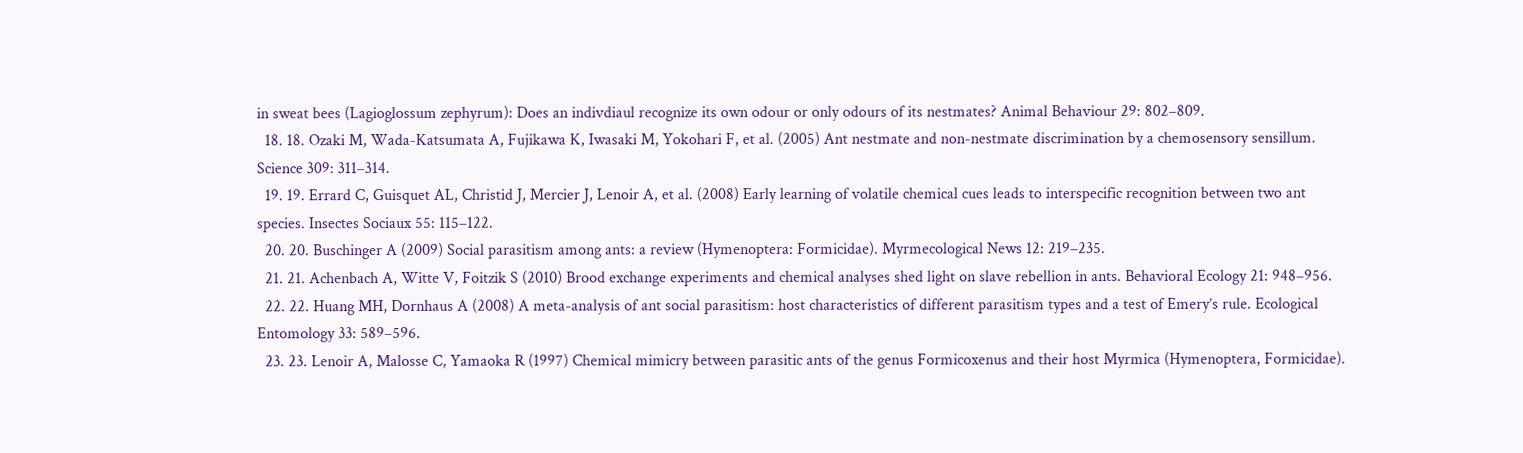in sweat bees (Lagioglossum zephyrum): Does an indivdiaul recognize its own odour or only odours of its nestmates? Animal Behaviour 29: 802–809.
  18. 18. Ozaki M, Wada-Katsumata A, Fujikawa K, Iwasaki M, Yokohari F, et al. (2005) Ant nestmate and non-nestmate discrimination by a chemosensory sensillum. Science 309: 311–314.
  19. 19. Errard C, Guisquet AL, Christid J, Mercier J, Lenoir A, et al. (2008) Early learning of volatile chemical cues leads to interspecific recognition between two ant species. Insectes Sociaux 55: 115–122.
  20. 20. Buschinger A (2009) Social parasitism among ants: a review (Hymenoptera: Formicidae). Myrmecological News 12: 219–235.
  21. 21. Achenbach A, Witte V, Foitzik S (2010) Brood exchange experiments and chemical analyses shed light on slave rebellion in ants. Behavioral Ecology 21: 948–956.
  22. 22. Huang MH, Dornhaus A (2008) A meta-analysis of ant social parasitism: host characteristics of different parasitism types and a test of Emery’s rule. Ecological Entomology 33: 589–596.
  23. 23. Lenoir A, Malosse C, Yamaoka R (1997) Chemical mimicry between parasitic ants of the genus Formicoxenus and their host Myrmica (Hymenoptera, Formicidae).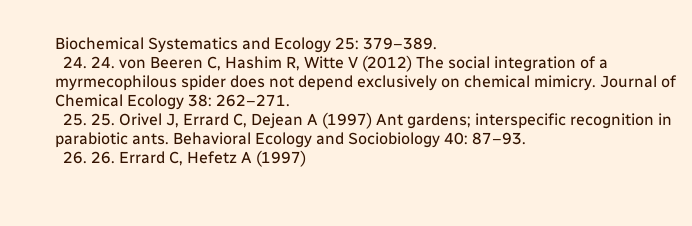Biochemical Systematics and Ecology 25: 379–389.
  24. 24. von Beeren C, Hashim R, Witte V (2012) The social integration of a myrmecophilous spider does not depend exclusively on chemical mimicry. Journal of Chemical Ecology 38: 262–271.
  25. 25. Orivel J, Errard C, Dejean A (1997) Ant gardens; interspecific recognition in parabiotic ants. Behavioral Ecology and Sociobiology 40: 87–93.
  26. 26. Errard C, Hefetz A (1997)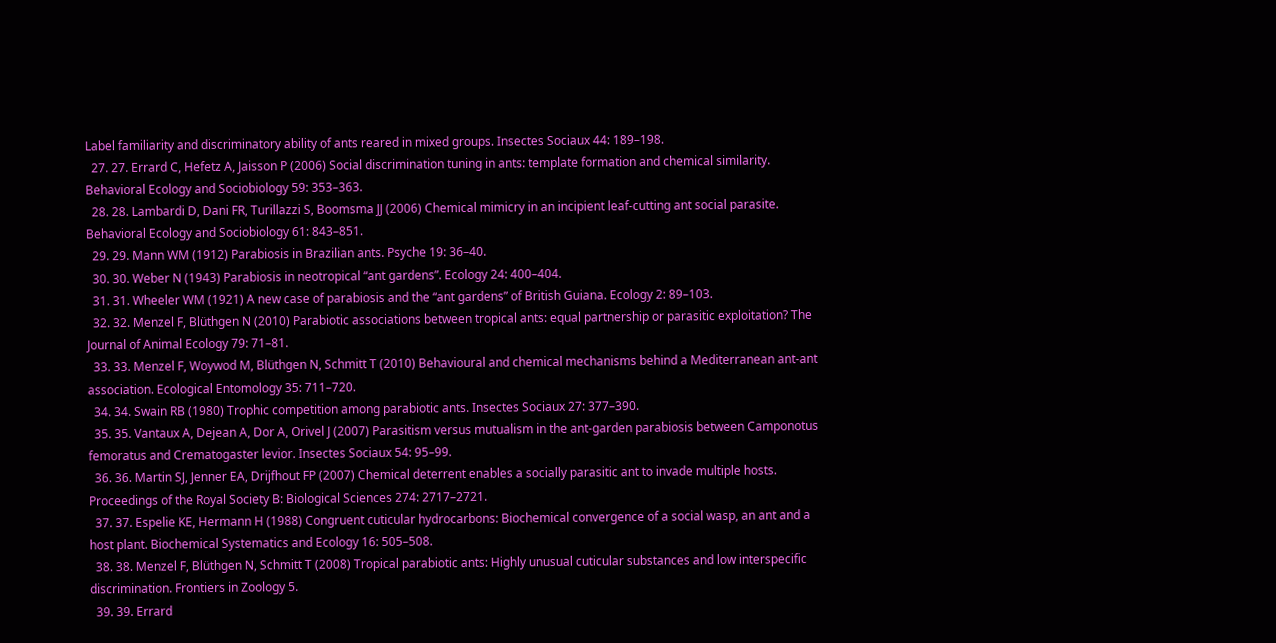Label familiarity and discriminatory ability of ants reared in mixed groups. Insectes Sociaux 44: 189–198.
  27. 27. Errard C, Hefetz A, Jaisson P (2006) Social discrimination tuning in ants: template formation and chemical similarity. Behavioral Ecology and Sociobiology 59: 353–363.
  28. 28. Lambardi D, Dani FR, Turillazzi S, Boomsma JJ (2006) Chemical mimicry in an incipient leaf-cutting ant social parasite. Behavioral Ecology and Sociobiology 61: 843–851.
  29. 29. Mann WM (1912) Parabiosis in Brazilian ants. Psyche 19: 36–40.
  30. 30. Weber N (1943) Parabiosis in neotropical “ant gardens”. Ecology 24: 400–404.
  31. 31. Wheeler WM (1921) A new case of parabiosis and the “ant gardens” of British Guiana. Ecology 2: 89–103.
  32. 32. Menzel F, Blüthgen N (2010) Parabiotic associations between tropical ants: equal partnership or parasitic exploitation? The Journal of Animal Ecology 79: 71–81.
  33. 33. Menzel F, Woywod M, Blüthgen N, Schmitt T (2010) Behavioural and chemical mechanisms behind a Mediterranean ant-ant association. Ecological Entomology 35: 711–720.
  34. 34. Swain RB (1980) Trophic competition among parabiotic ants. Insectes Sociaux 27: 377–390.
  35. 35. Vantaux A, Dejean A, Dor A, Orivel J (2007) Parasitism versus mutualism in the ant-garden parabiosis between Camponotus femoratus and Crematogaster levior. Insectes Sociaux 54: 95–99.
  36. 36. Martin SJ, Jenner EA, Drijfhout FP (2007) Chemical deterrent enables a socially parasitic ant to invade multiple hosts. Proceedings of the Royal Society B: Biological Sciences 274: 2717–2721.
  37. 37. Espelie KE, Hermann H (1988) Congruent cuticular hydrocarbons: Biochemical convergence of a social wasp, an ant and a host plant. Biochemical Systematics and Ecology 16: 505–508.
  38. 38. Menzel F, Blüthgen N, Schmitt T (2008) Tropical parabiotic ants: Highly unusual cuticular substances and low interspecific discrimination. Frontiers in Zoology 5.
  39. 39. Errard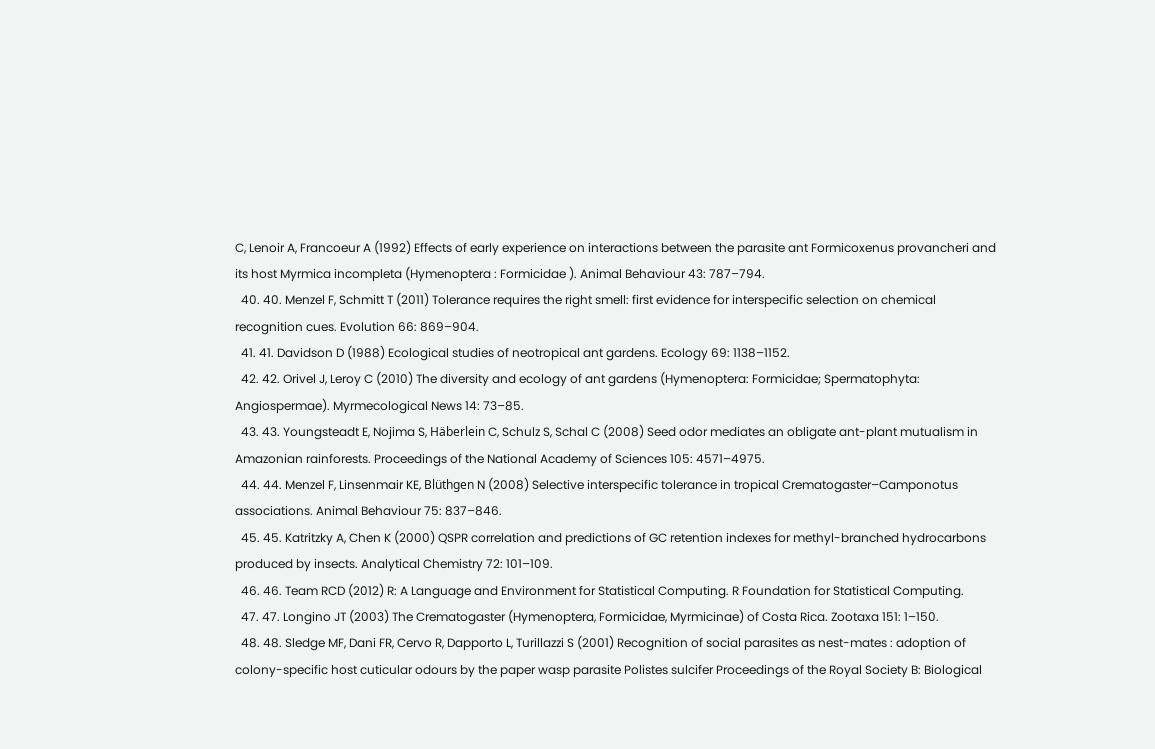C, Lenoir A, Francoeur A (1992) Effects of early experience on interactions between the parasite ant Formicoxenus provancheri and its host Myrmica incompleta (Hymenoptera : Formicidae ). Animal Behaviour 43: 787–794.
  40. 40. Menzel F, Schmitt T (2011) Tolerance requires the right smell: first evidence for interspecific selection on chemical recognition cues. Evolution 66: 869–904.
  41. 41. Davidson D (1988) Ecological studies of neotropical ant gardens. Ecology 69: 1138–1152.
  42. 42. Orivel J, Leroy C (2010) The diversity and ecology of ant gardens (Hymenoptera: Formicidae; Spermatophyta: Angiospermae). Myrmecological News 14: 73–85.
  43. 43. Youngsteadt E, Nojima S, Häberlein C, Schulz S, Schal C (2008) Seed odor mediates an obligate ant-plant mutualism in Amazonian rainforests. Proceedings of the National Academy of Sciences 105: 4571–4975.
  44. 44. Menzel F, Linsenmair KE, Blüthgen N (2008) Selective interspecific tolerance in tropical Crematogaster–Camponotus associations. Animal Behaviour 75: 837–846.
  45. 45. Katritzky A, Chen K (2000) QSPR correlation and predictions of GC retention indexes for methyl-branched hydrocarbons produced by insects. Analytical Chemistry 72: 101–109.
  46. 46. Team RCD (2012) R: A Language and Environment for Statistical Computing. R Foundation for Statistical Computing.
  47. 47. Longino JT (2003) The Crematogaster (Hymenoptera, Formicidae, Myrmicinae) of Costa Rica. Zootaxa 151: 1–150.
  48. 48. Sledge MF, Dani FR, Cervo R, Dapporto L, Turillazzi S (2001) Recognition of social parasites as nest-mates : adoption of colony-specific host cuticular odours by the paper wasp parasite Polistes sulcifer Proceedings of the Royal Society B: Biological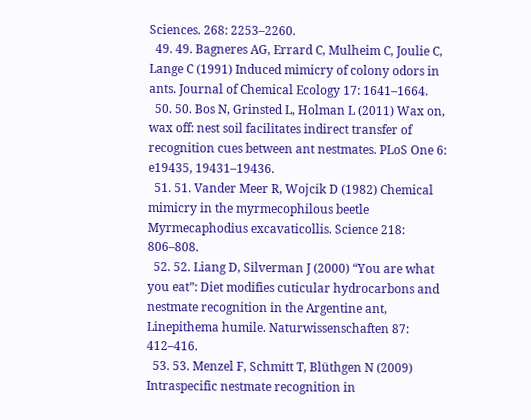Sciences. 268: 2253–2260.
  49. 49. Bagneres AG, Errard C, Mulheim C, Joulie C, Lange C (1991) Induced mimicry of colony odors in ants. Journal of Chemical Ecology 17: 1641–1664.
  50. 50. Bos N, Grinsted L, Holman L (2011) Wax on, wax off: nest soil facilitates indirect transfer of recognition cues between ant nestmates. PLoS One 6: e19435, 19431–19436.
  51. 51. Vander Meer R, Wojcik D (1982) Chemical mimicry in the myrmecophilous beetle Myrmecaphodius excavaticollis. Science 218: 806–808.
  52. 52. Liang D, Silverman J (2000) “You are what you eat”: Diet modifies cuticular hydrocarbons and nestmate recognition in the Argentine ant, Linepithema humile. Naturwissenschaften 87: 412–416.
  53. 53. Menzel F, Schmitt T, Blüthgen N (2009) Intraspecific nestmate recognition in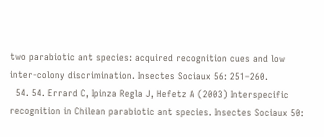two parabiotic ant species: acquired recognition cues and low inter-colony discrimination. Insectes Sociaux 56: 251–260.
  54. 54. Errard C, Ipinza Regla J, Hefetz A (2003) Interspecific recognition in Chilean parabiotic ant species. Insectes Sociaux 50: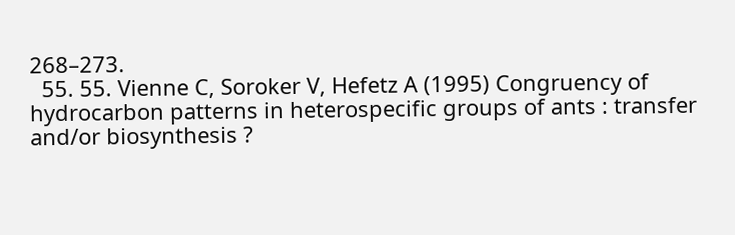268–273.
  55. 55. Vienne C, Soroker V, Hefetz A (1995) Congruency of hydrocarbon patterns in heterospecific groups of ants : transfer and/or biosynthesis ?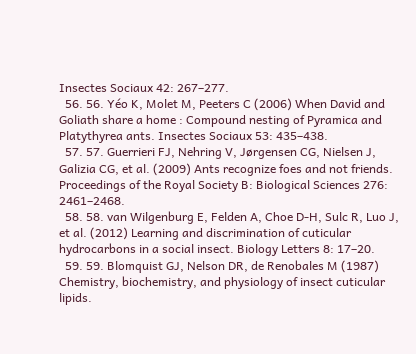Insectes Sociaux 42: 267–277.
  56. 56. Yéo K, Molet M, Peeters C (2006) When David and Goliath share a home : Compound nesting of Pyramica and Platythyrea ants. Insectes Sociaux 53: 435–438.
  57. 57. Guerrieri FJ, Nehring V, Jørgensen CG, Nielsen J, Galizia CG, et al. (2009) Ants recognize foes and not friends. Proceedings of the Royal Society B: Biological Sciences 276: 2461–2468.
  58. 58. van Wilgenburg E, Felden A, Choe D-H, Sulc R, Luo J, et al. (2012) Learning and discrimination of cuticular hydrocarbons in a social insect. Biology Letters 8: 17–20.
  59. 59. Blomquist GJ, Nelson DR, de Renobales M (1987) Chemistry, biochemistry, and physiology of insect cuticular lipids.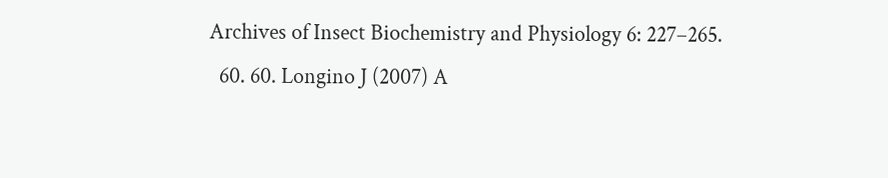Archives of Insect Biochemistry and Physiology 6: 227–265.
  60. 60. Longino J (2007) A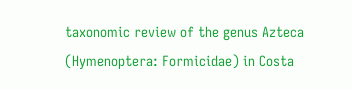taxonomic review of the genus Azteca (Hymenoptera: Formicidae) in Costa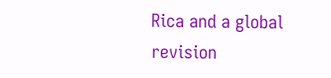Rica and a global revision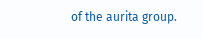of the aurita group.